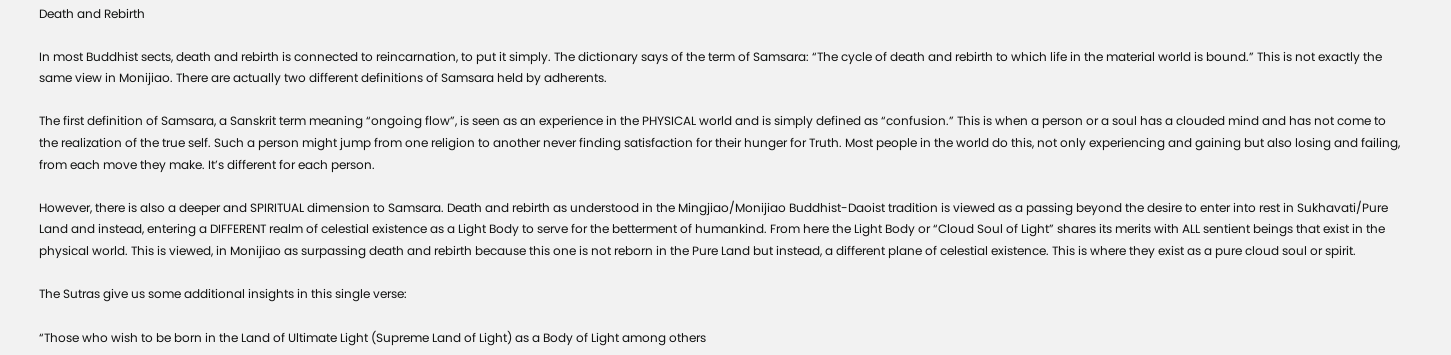Death and Rebirth

In most Buddhist sects, death and rebirth is connected to reincarnation, to put it simply. The dictionary says of the term of Samsara: “The cycle of death and rebirth to which life in the material world is bound.” This is not exactly the same view in Monijiao. There are actually two different definitions of Samsara held by adherents.

The first definition of Samsara, a Sanskrit term meaning “ongoing flow”, is seen as an experience in the PHYSICAL world and is simply defined as “confusion.” This is when a person or a soul has a clouded mind and has not come to the realization of the true self. Such a person might jump from one religion to another never finding satisfaction for their hunger for Truth. Most people in the world do this, not only experiencing and gaining but also losing and failing, from each move they make. It’s different for each person.

However, there is also a deeper and SPIRITUAL dimension to Samsara. Death and rebirth as understood in the Mingjiao/Monijiao Buddhist-Daoist tradition is viewed as a passing beyond the desire to enter into rest in Sukhavati/Pure Land and instead, entering a DIFFERENT realm of celestial existence as a Light Body to serve for the betterment of humankind. From here the Light Body or “Cloud Soul of Light” shares its merits with ALL sentient beings that exist in the physical world. This is viewed, in Monijiao as surpassing death and rebirth because this one is not reborn in the Pure Land but instead, a different plane of celestial existence. This is where they exist as a pure cloud soul or spirit.

The Sutras give us some additional insights in this single verse:

“Those who wish to be born in the Land of Ultimate Light (Supreme Land of Light) as a Body of Light among others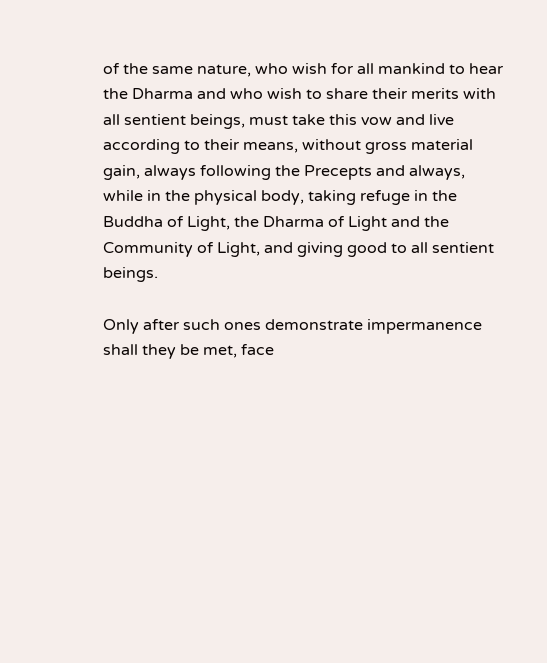of the same nature, who wish for all mankind to hear the Dharma and who wish to share their merits with all sentient beings, must take this vow and live according to their means, without gross material gain, always following the Precepts and always, while in the physical body, taking refuge in the Buddha of Light, the Dharma of Light and the Community of Light, and giving good to all sentient beings.

Only after such ones demonstrate impermanence shall they be met, face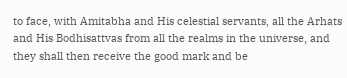to face, with Amitabha and His celestial servants, all the Arhats and His Bodhisattvas from all the realms in the universe, and they shall then receive the good mark and be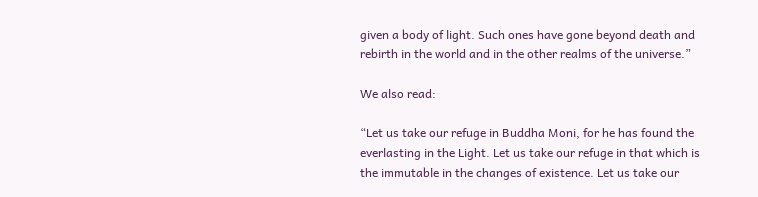given a body of light. Such ones have gone beyond death and rebirth in the world and in the other realms of the universe.”

We also read:

“Let us take our refuge in Buddha Moni, for he has found the everlasting in the Light. Let us take our refuge in that which is the immutable in the changes of existence. Let us take our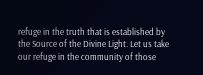refuge in the truth that is established by the Source of the Divine Light. Let us take our refuge in the community of those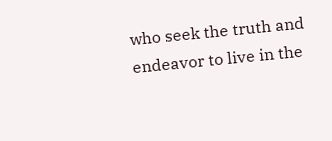who seek the truth and endeavor to live in the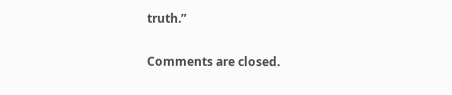truth.”

Comments are closed.